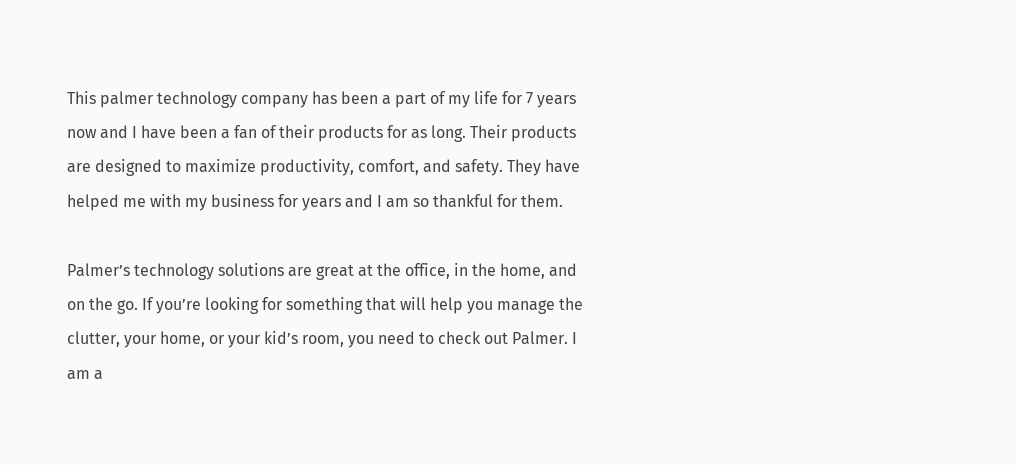This palmer technology company has been a part of my life for 7 years now and I have been a fan of their products for as long. Their products are designed to maximize productivity, comfort, and safety. They have helped me with my business for years and I am so thankful for them.

Palmer’s technology solutions are great at the office, in the home, and on the go. If you’re looking for something that will help you manage the clutter, your home, or your kid’s room, you need to check out Palmer. I am a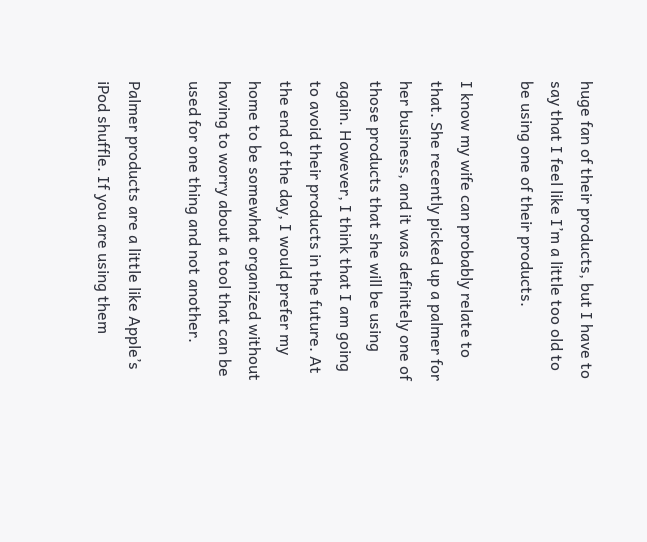huge fan of their products, but I have to say that I feel like I’m a little too old to be using one of their products.

I know my wife can probably relate to that. She recently picked up a palmer for her business, and it was definitely one of those products that she will be using again. However, I think that I am going to avoid their products in the future. At the end of the day, I would prefer my home to be somewhat organized without having to worry about a tool that can be used for one thing and not another.

Palmer products are a little like Apple’s iPod shuffle. If you are using them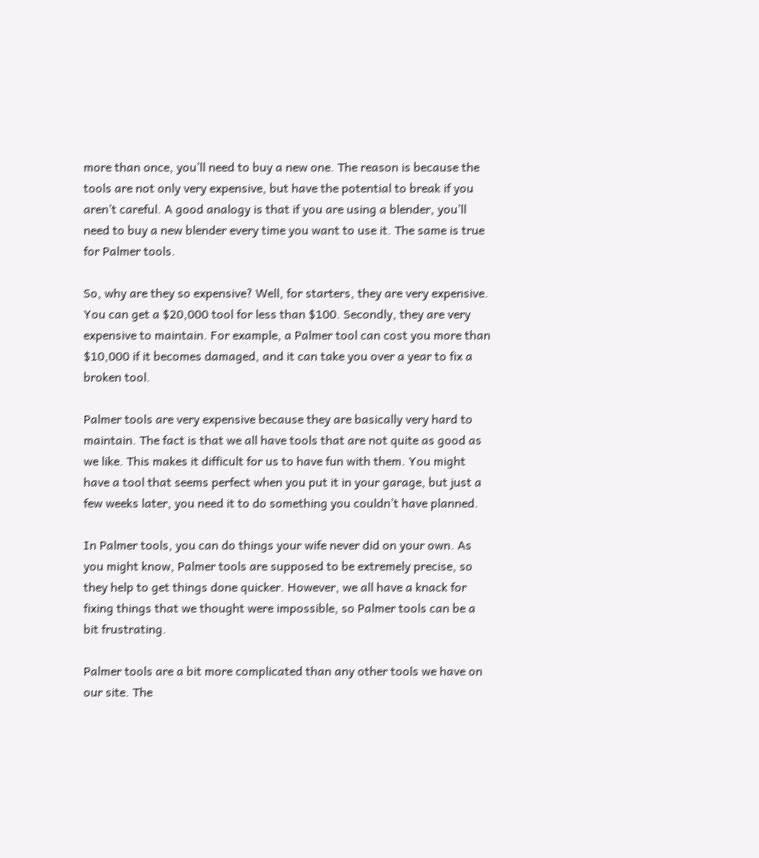more than once, you’ll need to buy a new one. The reason is because the tools are not only very expensive, but have the potential to break if you aren’t careful. A good analogy is that if you are using a blender, you’ll need to buy a new blender every time you want to use it. The same is true for Palmer tools.

So, why are they so expensive? Well, for starters, they are very expensive. You can get a $20,000 tool for less than $100. Secondly, they are very expensive to maintain. For example, a Palmer tool can cost you more than $10,000 if it becomes damaged, and it can take you over a year to fix a broken tool.

Palmer tools are very expensive because they are basically very hard to maintain. The fact is that we all have tools that are not quite as good as we like. This makes it difficult for us to have fun with them. You might have a tool that seems perfect when you put it in your garage, but just a few weeks later, you need it to do something you couldn’t have planned.

In Palmer tools, you can do things your wife never did on your own. As you might know, Palmer tools are supposed to be extremely precise, so they help to get things done quicker. However, we all have a knack for fixing things that we thought were impossible, so Palmer tools can be a bit frustrating.

Palmer tools are a bit more complicated than any other tools we have on our site. The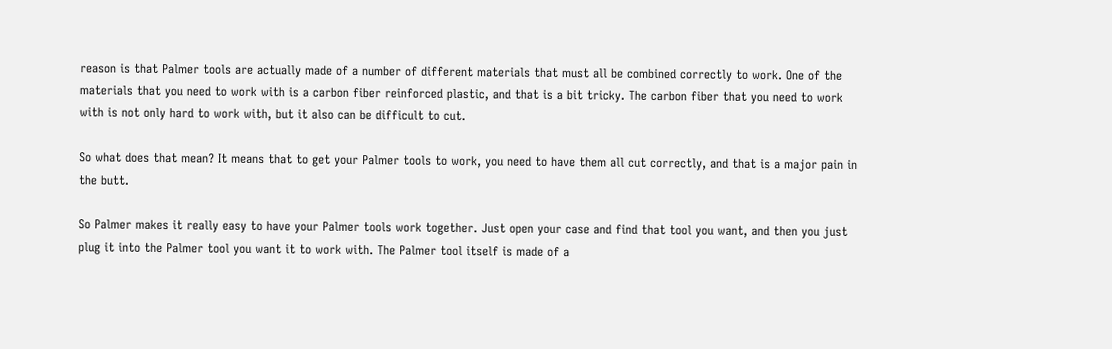reason is that Palmer tools are actually made of a number of different materials that must all be combined correctly to work. One of the materials that you need to work with is a carbon fiber reinforced plastic, and that is a bit tricky. The carbon fiber that you need to work with is not only hard to work with, but it also can be difficult to cut.

So what does that mean? It means that to get your Palmer tools to work, you need to have them all cut correctly, and that is a major pain in the butt.

So Palmer makes it really easy to have your Palmer tools work together. Just open your case and find that tool you want, and then you just plug it into the Palmer tool you want it to work with. The Palmer tool itself is made of a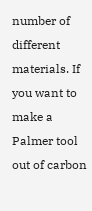number of different materials. If you want to make a Palmer tool out of carbon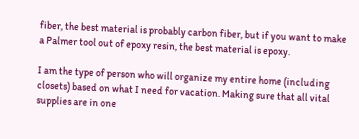fiber, the best material is probably carbon fiber, but if you want to make a Palmer tool out of epoxy resin, the best material is epoxy.

I am the type of person who will organize my entire home (including closets) based on what I need for vacation. Making sure that all vital supplies are in one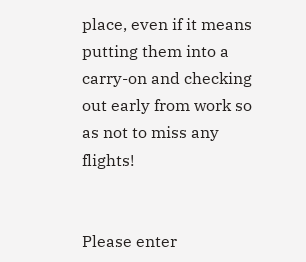place, even if it means putting them into a carry-on and checking out early from work so as not to miss any flights!


Please enter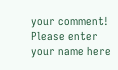your comment!
Please enter your name here